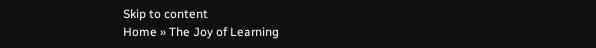Skip to content
Home » The Joy of Learning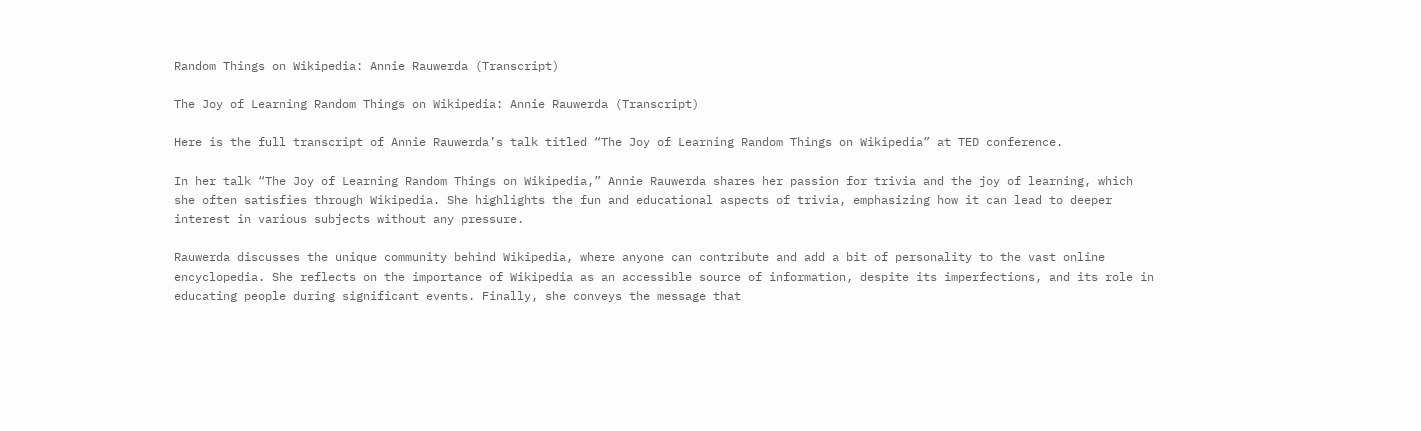Random Things on Wikipedia: Annie Rauwerda (Transcript)

The Joy of Learning Random Things on Wikipedia: Annie Rauwerda (Transcript)

Here is the full transcript of Annie Rauwerda’s talk titled “The Joy of Learning Random Things on Wikipedia” at TED conference.

In her talk “The Joy of Learning Random Things on Wikipedia,” Annie Rauwerda shares her passion for trivia and the joy of learning, which she often satisfies through Wikipedia. She highlights the fun and educational aspects of trivia, emphasizing how it can lead to deeper interest in various subjects without any pressure.

Rauwerda discusses the unique community behind Wikipedia, where anyone can contribute and add a bit of personality to the vast online encyclopedia. She reflects on the importance of Wikipedia as an accessible source of information, despite its imperfections, and its role in educating people during significant events. Finally, she conveys the message that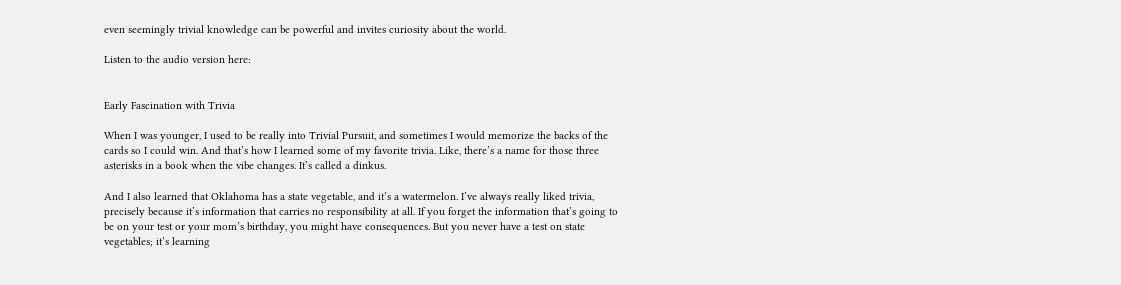even seemingly trivial knowledge can be powerful and invites curiosity about the world.

Listen to the audio version here:


Early Fascination with Trivia

When I was younger, I used to be really into Trivial Pursuit, and sometimes I would memorize the backs of the cards so I could win. And that’s how I learned some of my favorite trivia. Like, there’s a name for those three asterisks in a book when the vibe changes. It’s called a dinkus.

And I also learned that Oklahoma has a state vegetable, and it’s a watermelon. I’ve always really liked trivia, precisely because it’s information that carries no responsibility at all. If you forget the information that’s going to be on your test or your mom’s birthday, you might have consequences. But you never have a test on state vegetables; it’s learning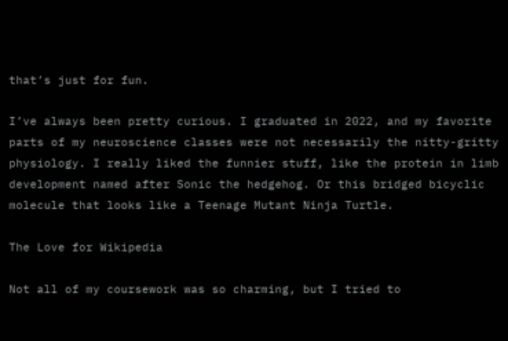that’s just for fun.

I’ve always been pretty curious. I graduated in 2022, and my favorite parts of my neuroscience classes were not necessarily the nitty-gritty physiology. I really liked the funnier stuff, like the protein in limb development named after Sonic the hedgehog. Or this bridged bicyclic molecule that looks like a Teenage Mutant Ninja Turtle.

The Love for Wikipedia

Not all of my coursework was so charming, but I tried to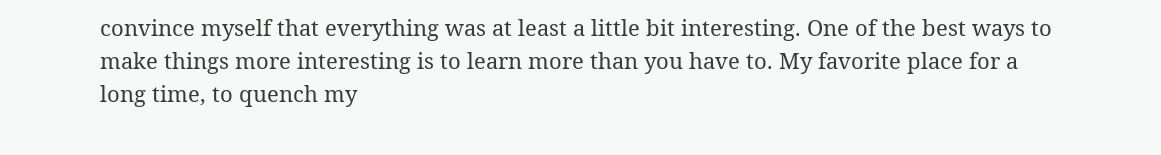convince myself that everything was at least a little bit interesting. One of the best ways to make things more interesting is to learn more than you have to. My favorite place for a long time, to quench my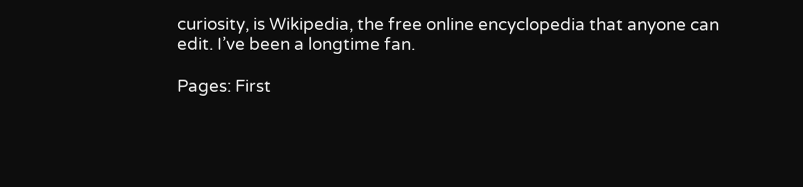curiosity, is Wikipedia, the free online encyclopedia that anyone can edit. I’ve been a longtime fan.

Pages: First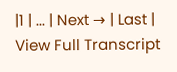|1 | ... | Next → | Last | View Full Transcript